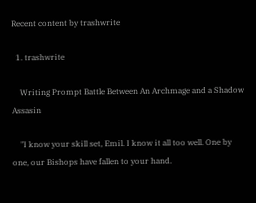Recent content by trashwrite

  1. trashwrite

    Writing Prompt Battle Between An Archmage and a Shadow Assasin

    "I know your skill set, Emil. I know it all too well. One by one, our Bishops have fallen to your hand.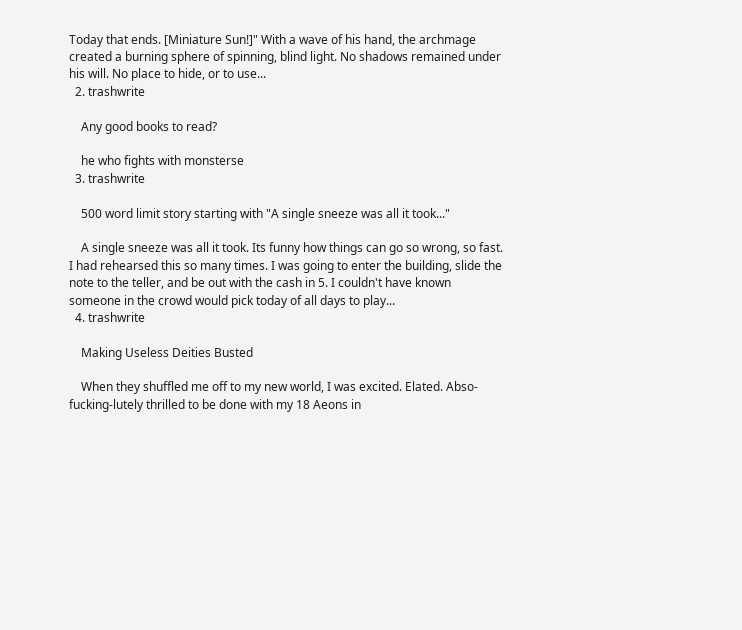Today that ends. [Miniature Sun!]" With a wave of his hand, the archmage created a burning sphere of spinning, blind light. No shadows remained under his will. No place to hide, or to use...
  2. trashwrite

    Any good books to read?

    he who fights with monsterse
  3. trashwrite

    500 word limit story starting with "A single sneeze was all it took..."

    A single sneeze was all it took. Its funny how things can go so wrong, so fast. I had rehearsed this so many times. I was going to enter the building, slide the note to the teller, and be out with the cash in 5. I couldn't have known someone in the crowd would pick today of all days to play...
  4. trashwrite

    Making Useless Deities Busted

    When they shuffled me off to my new world, I was excited. Elated. Abso-fucking-lutely thrilled to be done with my 18 Aeons in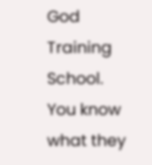God Training School. You know what they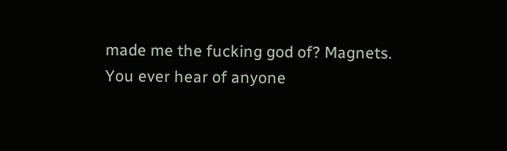made me the fucking god of? Magnets. You ever hear of anyone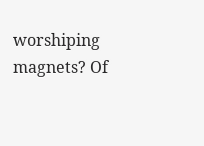worshiping magnets? Of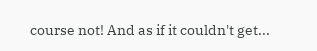course not! And as if it couldn't get...